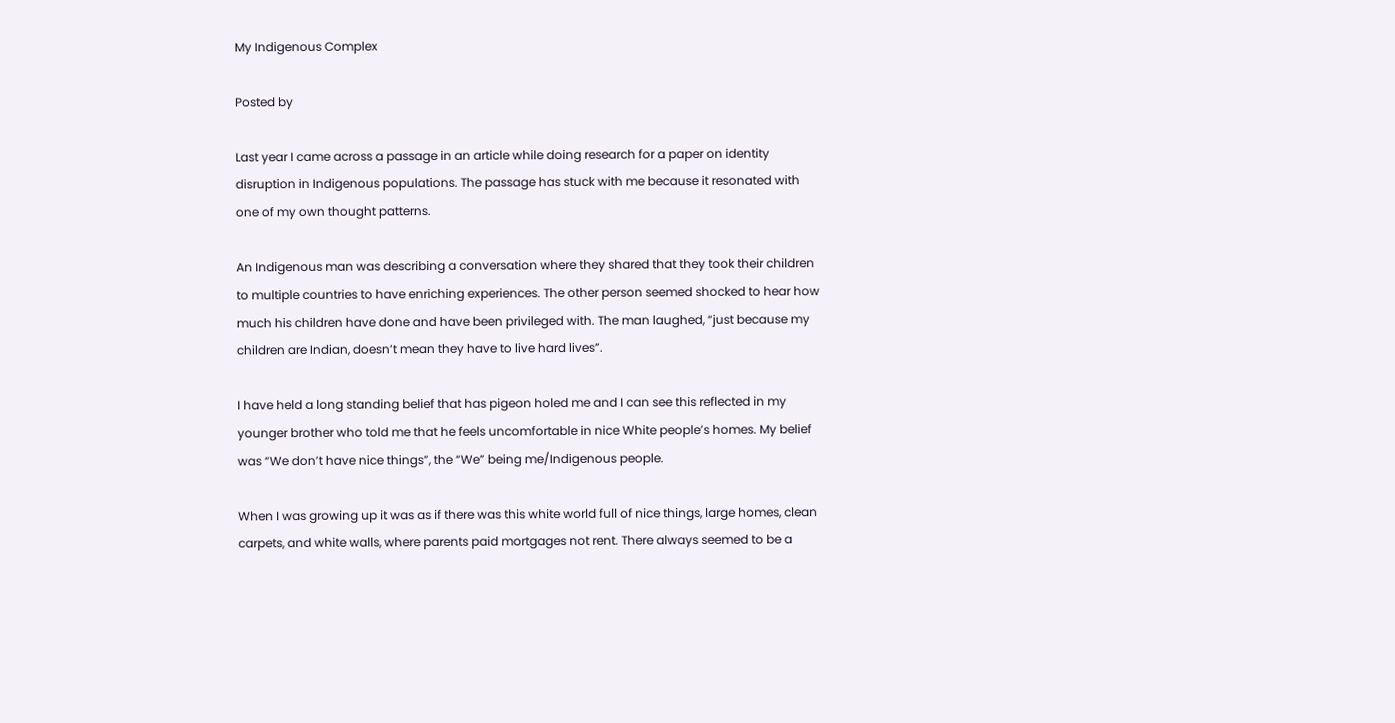My Indigenous Complex

Posted by

Last year I came across a passage in an article while doing research for a paper on identity disruption in Indigenous populations. The passage has stuck with me because it resonated with one of my own thought patterns.

An Indigenous man was describing a conversation where they shared that they took their children to multiple countries to have enriching experiences. The other person seemed shocked to hear how much his children have done and have been privileged with. The man laughed, “just because my children are Indian, doesn’t mean they have to live hard lives”.

I have held a long standing belief that has pigeon holed me and I can see this reflected in my younger brother who told me that he feels uncomfortable in nice White people’s homes. My belief was “We don’t have nice things”, the “We” being me/Indigenous people.

When I was growing up it was as if there was this white world full of nice things, large homes, clean carpets, and white walls, where parents paid mortgages not rent. There always seemed to be a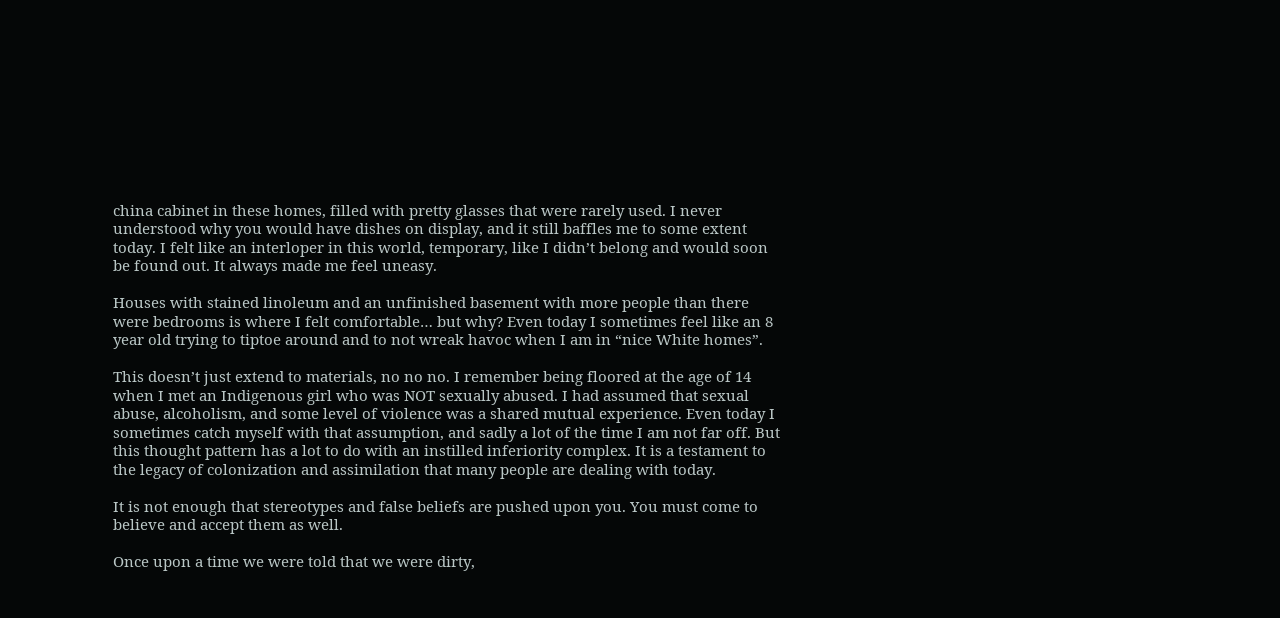china cabinet in these homes, filled with pretty glasses that were rarely used. I never understood why you would have dishes on display, and it still baffles me to some extent today. I felt like an interloper in this world, temporary, like I didn’t belong and would soon be found out. It always made me feel uneasy.

Houses with stained linoleum and an unfinished basement with more people than there were bedrooms is where I felt comfortable… but why? Even today I sometimes feel like an 8 year old trying to tiptoe around and to not wreak havoc when I am in “nice White homes”.

This doesn’t just extend to materials, no no no. I remember being floored at the age of 14 when I met an Indigenous girl who was NOT sexually abused. I had assumed that sexual abuse, alcoholism, and some level of violence was a shared mutual experience. Even today I sometimes catch myself with that assumption, and sadly a lot of the time I am not far off. But this thought pattern has a lot to do with an instilled inferiority complex. It is a testament to the legacy of colonization and assimilation that many people are dealing with today.

It is not enough that stereotypes and false beliefs are pushed upon you. You must come to believe and accept them as well.

Once upon a time we were told that we were dirty,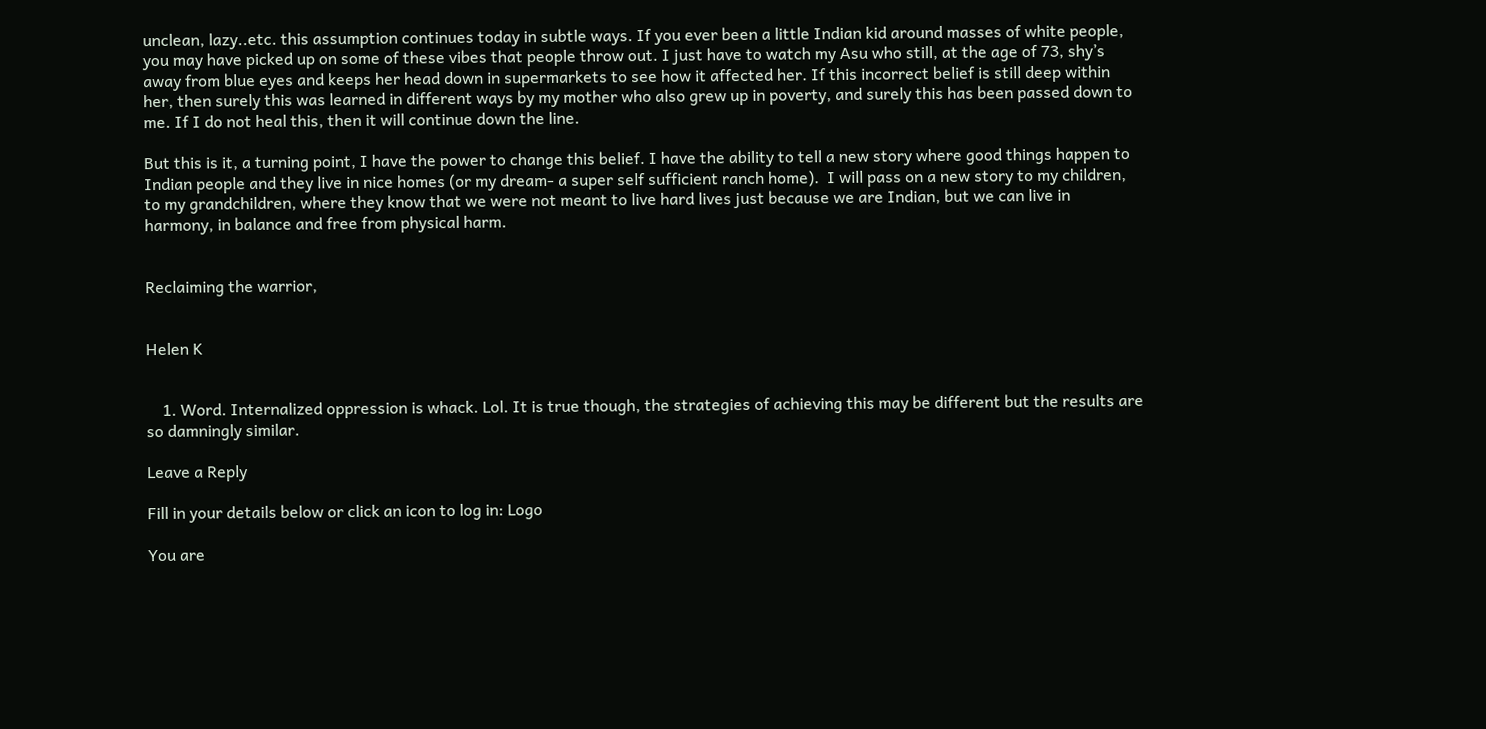unclean, lazy..etc. this assumption continues today in subtle ways. If you ever been a little Indian kid around masses of white people, you may have picked up on some of these vibes that people throw out. I just have to watch my Asu who still, at the age of 73, shy’s away from blue eyes and keeps her head down in supermarkets to see how it affected her. If this incorrect belief is still deep within her, then surely this was learned in different ways by my mother who also grew up in poverty, and surely this has been passed down to me. If I do not heal this, then it will continue down the line.

But this is it, a turning point, I have the power to change this belief. I have the ability to tell a new story where good things happen to Indian people and they live in nice homes (or my dream- a super self sufficient ranch home).  I will pass on a new story to my children, to my grandchildren, where they know that we were not meant to live hard lives just because we are Indian, but we can live in harmony, in balance and free from physical harm.


Reclaiming the warrior,


Helen K


    1. Word. Internalized oppression is whack. Lol. It is true though, the strategies of achieving this may be different but the results are so damningly similar.

Leave a Reply

Fill in your details below or click an icon to log in: Logo

You are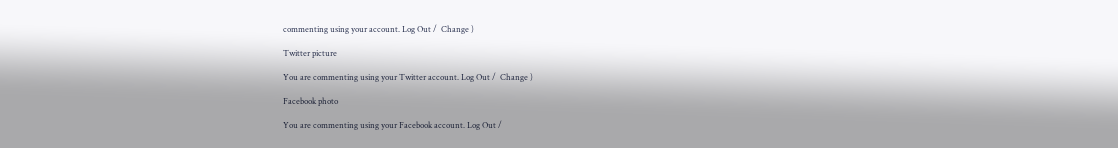commenting using your account. Log Out /  Change )

Twitter picture

You are commenting using your Twitter account. Log Out /  Change )

Facebook photo

You are commenting using your Facebook account. Log Out /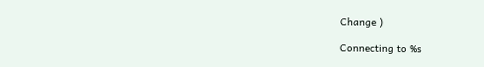Change )

Connecting to %s